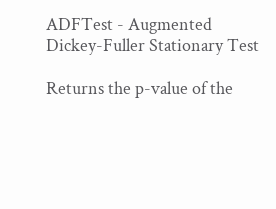ADFTest - Augmented Dickey-Fuller Stationary Test

Returns the p-value of the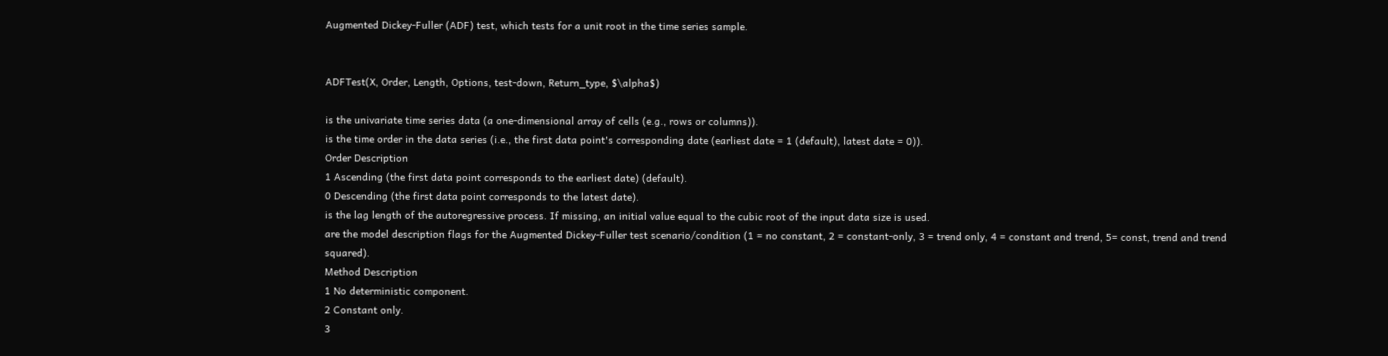Augmented Dickey-Fuller (ADF) test, which tests for a unit root in the time series sample.


ADFTest(X, Order, Length, Options, test-down, Return_type, $\alpha$)

is the univariate time series data (a one-dimensional array of cells (e.g., rows or columns)).
is the time order in the data series (i.e., the first data point's corresponding date (earliest date = 1 (default), latest date = 0)).
Order Description
1 Ascending (the first data point corresponds to the earliest date) (default).
0 Descending (the first data point corresponds to the latest date).
is the lag length of the autoregressive process. If missing, an initial value equal to the cubic root of the input data size is used.
are the model description flags for the Augmented Dickey-Fuller test scenario/condition (1 = no constant, 2 = constant-only, 3 = trend only, 4 = constant and trend, 5= const, trend and trend squared).
Method Description
1 No deterministic component.
2 Constant only.
3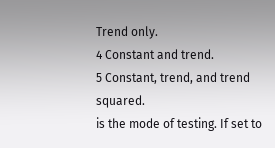Trend only.
4 Constant and trend.
5 Constant, trend, and trend squared.
is the mode of testing. If set to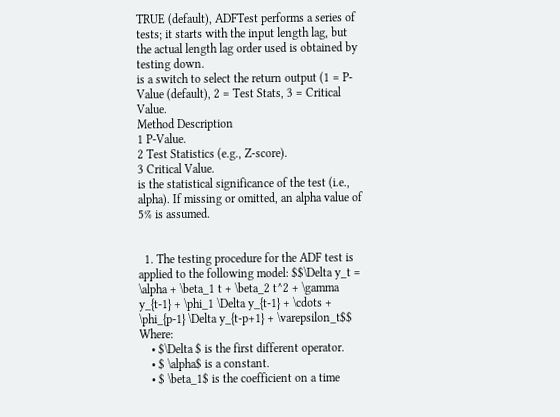TRUE (default), ADFTest performs a series of tests; it starts with the input length lag, but the actual length lag order used is obtained by testing down.
is a switch to select the return output (1 = P-Value (default), 2 = Test Stats, 3 = Critical Value.
Method Description
1 P-Value.
2 Test Statistics (e.g., Z-score).
3 Critical Value.
is the statistical significance of the test (i.e., alpha). If missing or omitted, an alpha value of 5% is assumed.


  1. The testing procedure for the ADF test is applied to the following model: $$\Delta y_t = \alpha + \beta_1 t + \beta_2 t^2 + \gamma y_{t-1} + \phi_1 \Delta y_{t-1} + \cdots + \phi_{p-1} \Delta y_{t-p+1} + \varepsilon_t$$ Where:
    • $\Delta $ is the first different operator.
    • $ \alpha$ is a constant.
    • $ \beta_1$ is the coefficient on a time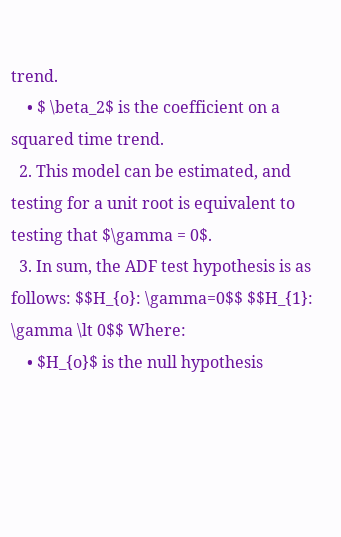trend.
    • $ \beta_2$ is the coefficient on a squared time trend.
  2. This model can be estimated, and testing for a unit root is equivalent to testing that $\gamma = 0$.
  3. In sum, the ADF test hypothesis is as follows: $$H_{o}: \gamma=0$$ $$H_{1}: \gamma \lt 0$$ Where:
    • $H_{o}$ is the null hypothesis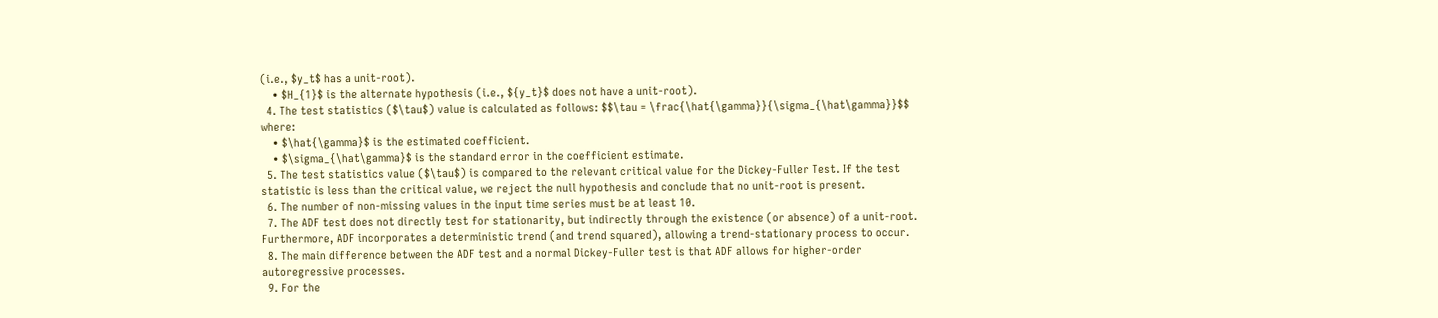(i.e., $y_t$ has a unit-root).
    • $H_{1}$ is the alternate hypothesis (i.e., ${y_t}$ does not have a unit-root).
  4. The test statistics ($\tau$) value is calculated as follows: $$\tau = \frac{\hat{\gamma}}{\sigma_{\hat\gamma}}$$ where:
    • $\hat{\gamma}$ is the estimated coefficient.
    • $\sigma_{\hat\gamma}$ is the standard error in the coefficient estimate.
  5. The test statistics value ($\tau$) is compared to the relevant critical value for the Dickey-Fuller Test. If the test statistic is less than the critical value, we reject the null hypothesis and conclude that no unit-root is present.
  6. The number of non-missing values in the input time series must be at least 10.
  7. The ADF test does not directly test for stationarity, but indirectly through the existence (or absence) of a unit-root. Furthermore, ADF incorporates a deterministic trend (and trend squared), allowing a trend-stationary process to occur.
  8. The main difference between the ADF test and a normal Dickey-Fuller test is that ADF allows for higher-order autoregressive processes.
  9. For the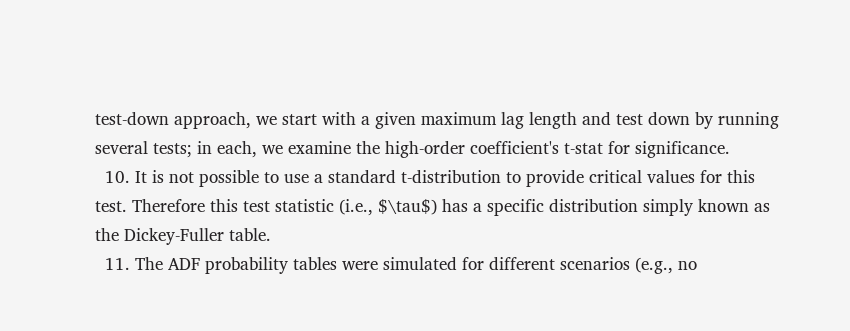test-down approach, we start with a given maximum lag length and test down by running several tests; in each, we examine the high-order coefficient's t-stat for significance.
  10. It is not possible to use a standard t-distribution to provide critical values for this test. Therefore this test statistic (i.e., $\tau$) has a specific distribution simply known as the Dickey-Fuller table.
  11. The ADF probability tables were simulated for different scenarios (e.g., no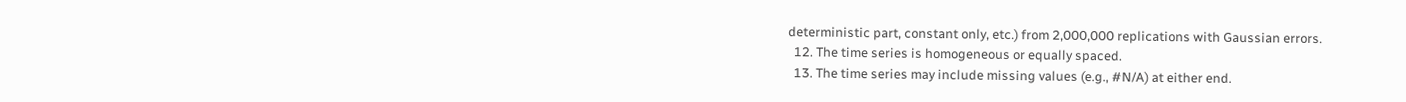deterministic part, constant only, etc.) from 2,000,000 replications with Gaussian errors.
  12. The time series is homogeneous or equally spaced.
  13. The time series may include missing values (e.g., #N/A) at either end.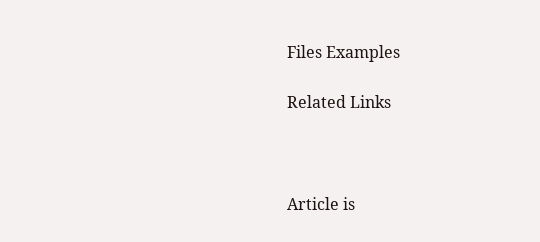Files Examples

Related Links



Article is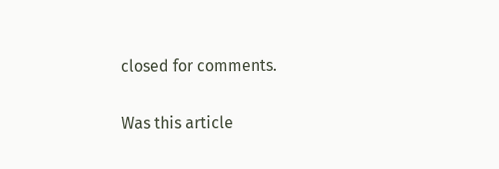closed for comments.

Was this article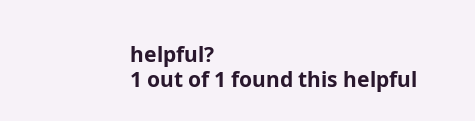helpful?
1 out of 1 found this helpful